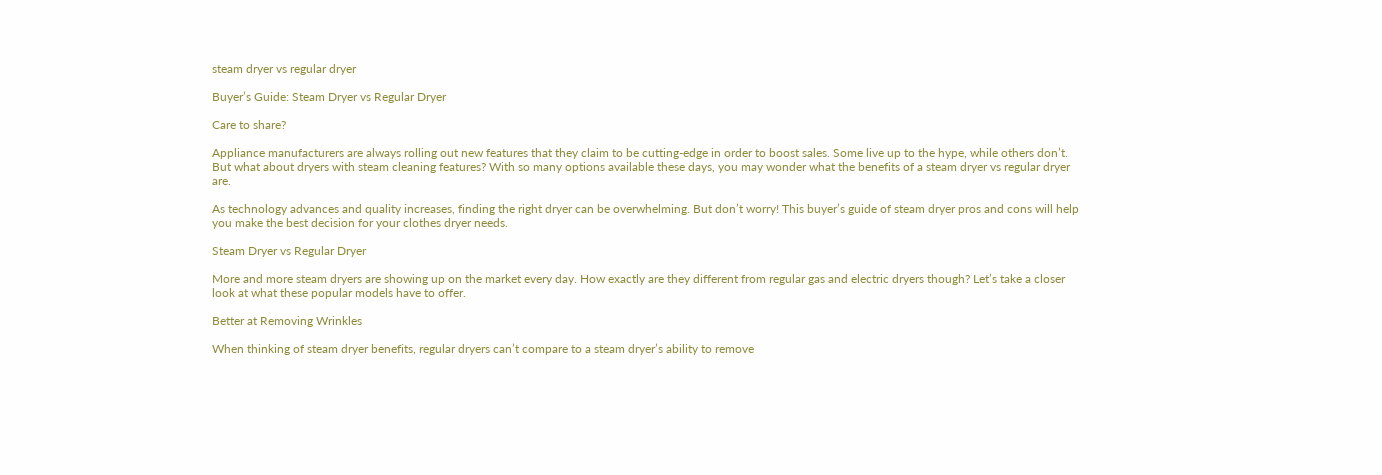steam dryer vs regular dryer

Buyer’s Guide: Steam Dryer vs Regular Dryer

Care to share?

Appliance manufacturers are always rolling out new features that they claim to be cutting-edge in order to boost sales. Some live up to the hype, while others don’t. But what about dryers with steam cleaning features? With so many options available these days, you may wonder what the benefits of a steam dryer vs regular dryer are.

As technology advances and quality increases, finding the right dryer can be overwhelming. But don’t worry! This buyer’s guide of steam dryer pros and cons will help you make the best decision for your clothes dryer needs.

Steam Dryer vs Regular Dryer

More and more steam dryers are showing up on the market every day. How exactly are they different from regular gas and electric dryers though? Let’s take a closer look at what these popular models have to offer.

Better at Removing Wrinkles

When thinking of steam dryer benefits, regular dryers can’t compare to a steam dryer’s ability to remove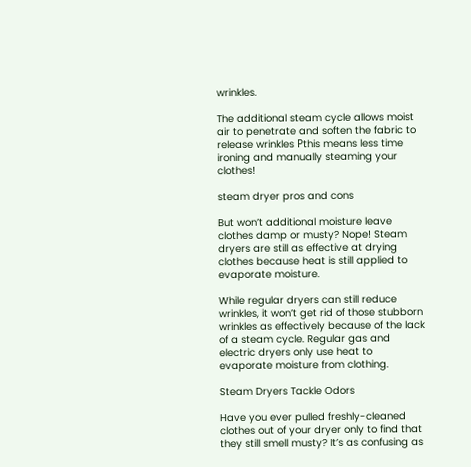wrinkles.

The additional steam cycle allows moist air to penetrate and soften the fabric to release wrinkles Рthis means less time ironing and manually steaming your clothes!

steam dryer pros and cons

But won’t additional moisture leave clothes damp or musty? Nope! Steam dryers are still as effective at drying clothes because heat is still applied to evaporate moisture.

While regular dryers can still reduce wrinkles, it won’t get rid of those stubborn wrinkles as effectively because of the lack of a steam cycle. Regular gas and electric dryers only use heat to evaporate moisture from clothing.

Steam Dryers Tackle Odors

Have you ever pulled freshly-cleaned clothes out of your dryer only to find that they still smell musty? It’s as confusing as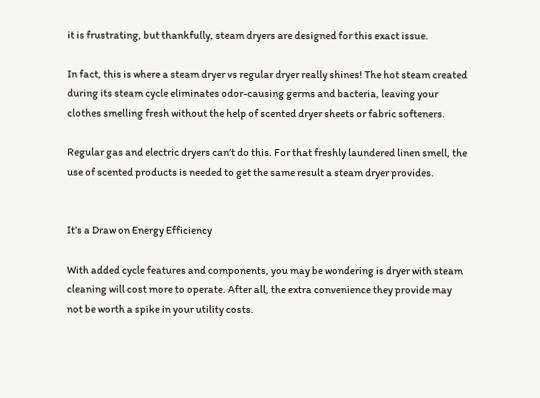it is frustrating, but thankfully, steam dryers are designed for this exact issue.

In fact, this is where a steam dryer vs regular dryer really shines! The hot steam created during its steam cycle eliminates odor-causing germs and bacteria, leaving your clothes smelling fresh without the help of scented dryer sheets or fabric softeners.

Regular gas and electric dryers can’t do this. For that freshly laundered linen smell, the use of scented products is needed to get the same result a steam dryer provides.


It’s a Draw on Energy Efficiency

With added cycle features and components, you may be wondering is dryer with steam cleaning will cost more to operate. After all, the extra convenience they provide may not be worth a spike in your utility costs.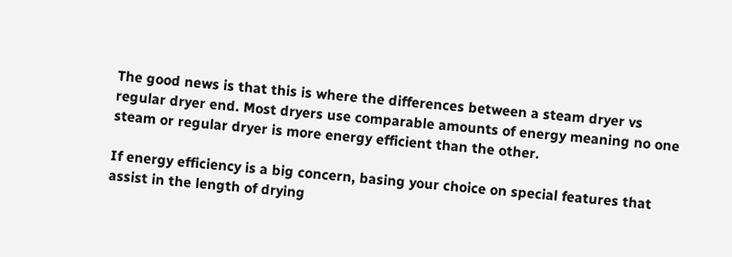The good news is that this is where the differences between a steam dryer vs regular dryer end. Most dryers use comparable amounts of energy meaning no one steam or regular dryer is more energy efficient than the other.

If energy efficiency is a big concern, basing your choice on special features that assist in the length of drying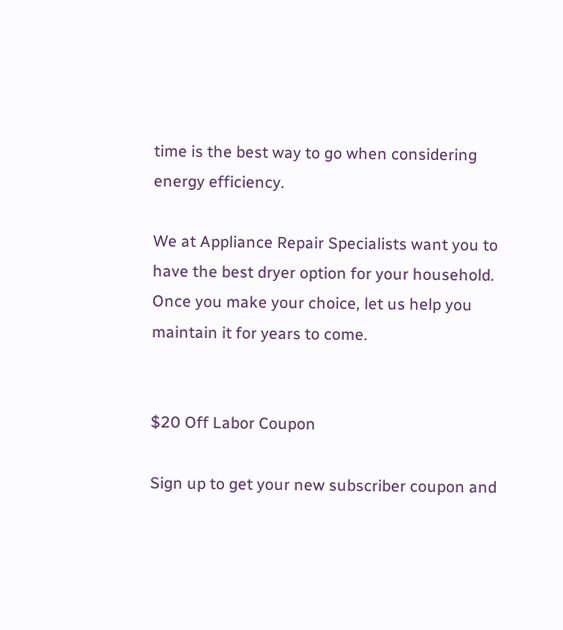time is the best way to go when considering energy efficiency.

We at Appliance Repair Specialists want you to have the best dryer option for your household. Once you make your choice, let us help you maintain it for years to come.


$20 Off Labor Coupon

Sign up to get your new subscriber coupon and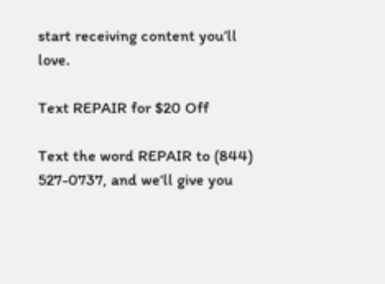start receiving content you’ll love.

Text REPAIR for $20 Off

Text the word REPAIR to (844) 527-0737, and we'll give you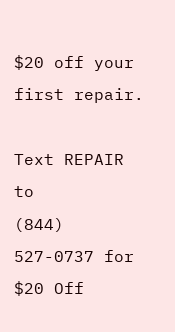$20 off your first repair.

Text REPAIR to
(844) 527-0737 for $20 Off